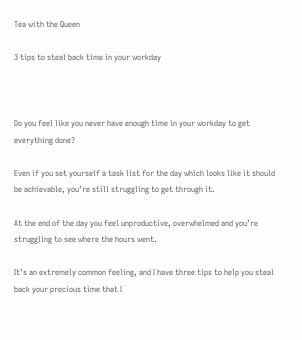Tea with the Queen

3 tips to steal back time in your workday



Do you feel like you never have enough time in your workday to get everything done?

Even if you set yourself a task list for the day which looks like it should be achievable, you’re still struggling to get through it.

At the end of the day you feel unproductive, overwhelmed and you’re struggling to see where the hours went.

It’s an extremely common feeling, and I have three tips to help you steal back your precious time that I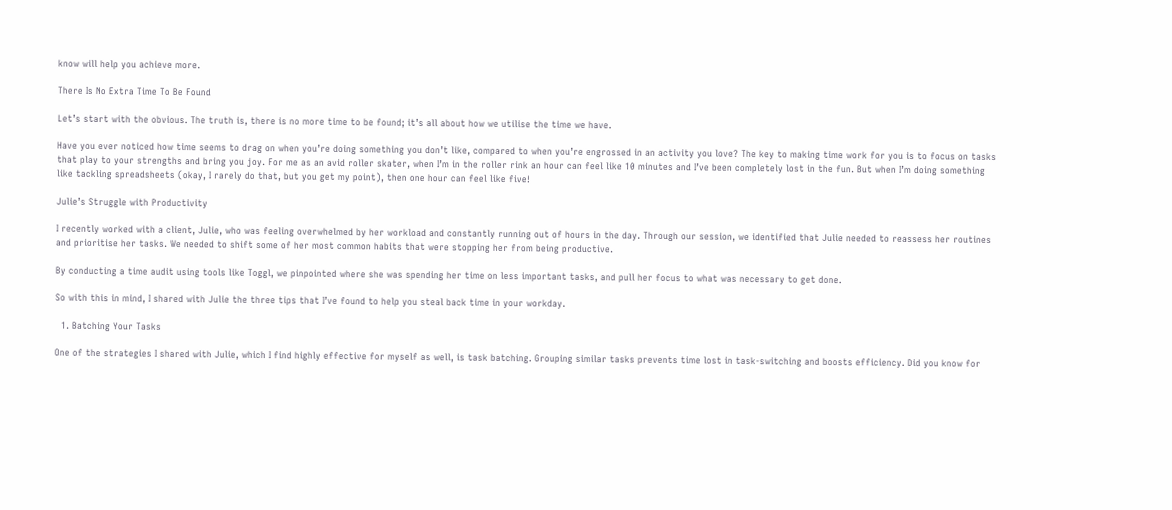know will help you achieve more.

There Is No Extra Time To Be Found

Let’s start with the obvious. The truth is, there is no more time to be found; it’s all about how we utilise the time we have.

Have you ever noticed how time seems to drag on when you’re doing something you don’t like, compared to when you’re engrossed in an activity you love? The key to making time work for you is to focus on tasks that play to your strengths and bring you joy. For me as an avid roller skater, when I’m in the roller rink an hour can feel like 10 minutes and I’ve been completely lost in the fun. But when I’m doing something like tackling spreadsheets (okay, I rarely do that, but you get my point), then one hour can feel like five!

Julie’s Struggle with Productivity

I recently worked with a client, Julie, who was feeling overwhelmed by her workload and constantly running out of hours in the day. Through our session, we identified that Julie needed to reassess her routines and prioritise her tasks. We needed to shift some of her most common habits that were stopping her from being productive.

By conducting a time audit using tools like Toggl, we pinpointed where she was spending her time on less important tasks, and pull her focus to what was necessary to get done.

So with this in mind, I shared with Julie the three tips that I’ve found to help you steal back time in your workday.

  1. Batching Your Tasks

One of the strategies I shared with Julie, which I find highly effective for myself as well, is task batching. Grouping similar tasks prevents time lost in task-switching and boosts efficiency. Did you know for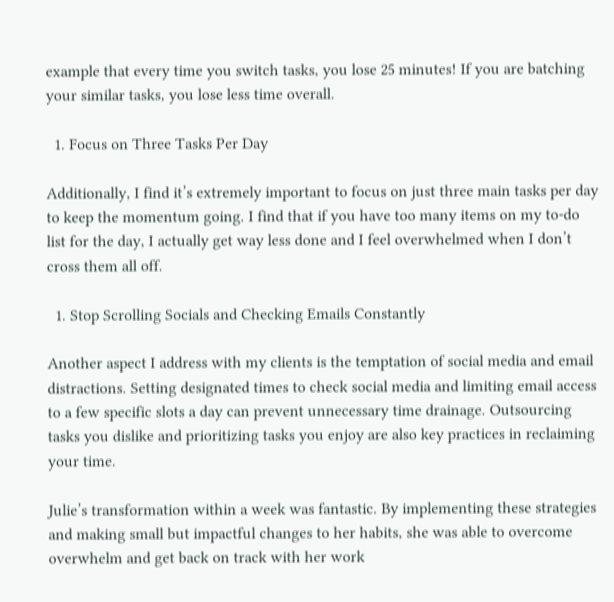example that every time you switch tasks, you lose 25 minutes! If you are batching your similar tasks, you lose less time overall.

  1. Focus on Three Tasks Per Day

Additionally, I find it’s extremely important to focus on just three main tasks per day to keep the momentum going. I find that if you have too many items on my to-do list for the day, I actually get way less done and I feel overwhelmed when I don’t cross them all off.

  1. Stop Scrolling Socials and Checking Emails Constantly

Another aspect I address with my clients is the temptation of social media and email distractions. Setting designated times to check social media and limiting email access to a few specific slots a day can prevent unnecessary time drainage. Outsourcing tasks you dislike and prioritizing tasks you enjoy are also key practices in reclaiming your time.

Julie’s transformation within a week was fantastic. By implementing these strategies and making small but impactful changes to her habits, she was able to overcome overwhelm and get back on track with her work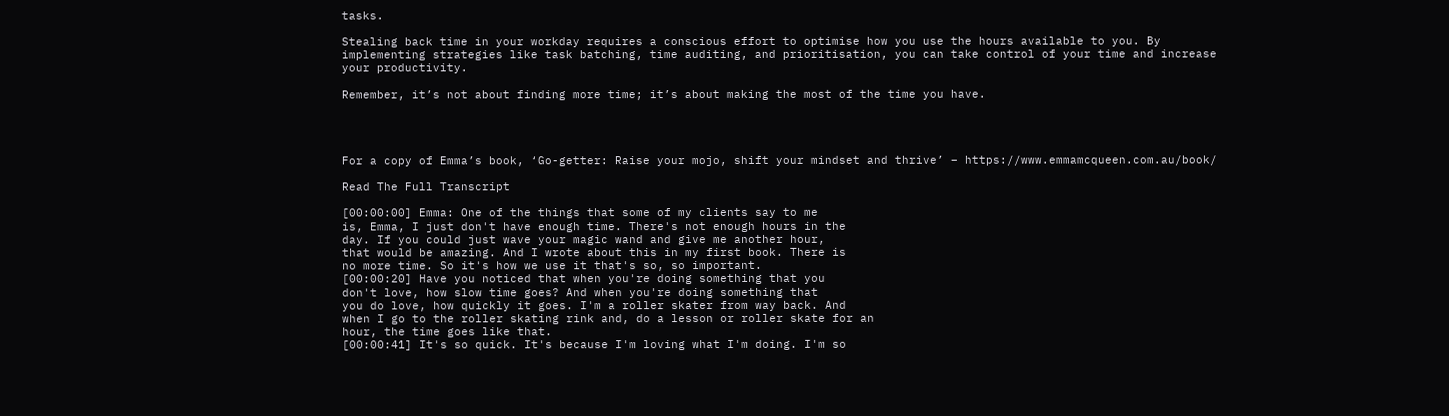tasks.

Stealing back time in your workday requires a conscious effort to optimise how you use the hours available to you. By implementing strategies like task batching, time auditing, and prioritisation, you can take control of your time and increase your productivity.

Remember, it’s not about finding more time; it’s about making the most of the time you have.




For a copy of Emma’s book, ‘Go-getter: Raise your mojo, shift your mindset and thrive’ – https://www.emmamcqueen.com.au/book/

Read The Full Transcript

[00:00:00] Emma: One of the things that some of my clients say to me
is, Emma, I just don't have enough time. There's not enough hours in the
day. If you could just wave your magic wand and give me another hour,
that would be amazing. And I wrote about this in my first book. There is
no more time. So it's how we use it that's so, so important.
[00:00:20] Have you noticed that when you're doing something that you
don't love, how slow time goes? And when you're doing something that
you do love, how quickly it goes. I'm a roller skater from way back. And
when I go to the roller skating rink and, do a lesson or roller skate for an
hour, the time goes like that.
[00:00:41] It's so quick. It's because I'm loving what I'm doing. I'm so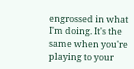engrossed in what I'm doing. It's the same when you're playing to your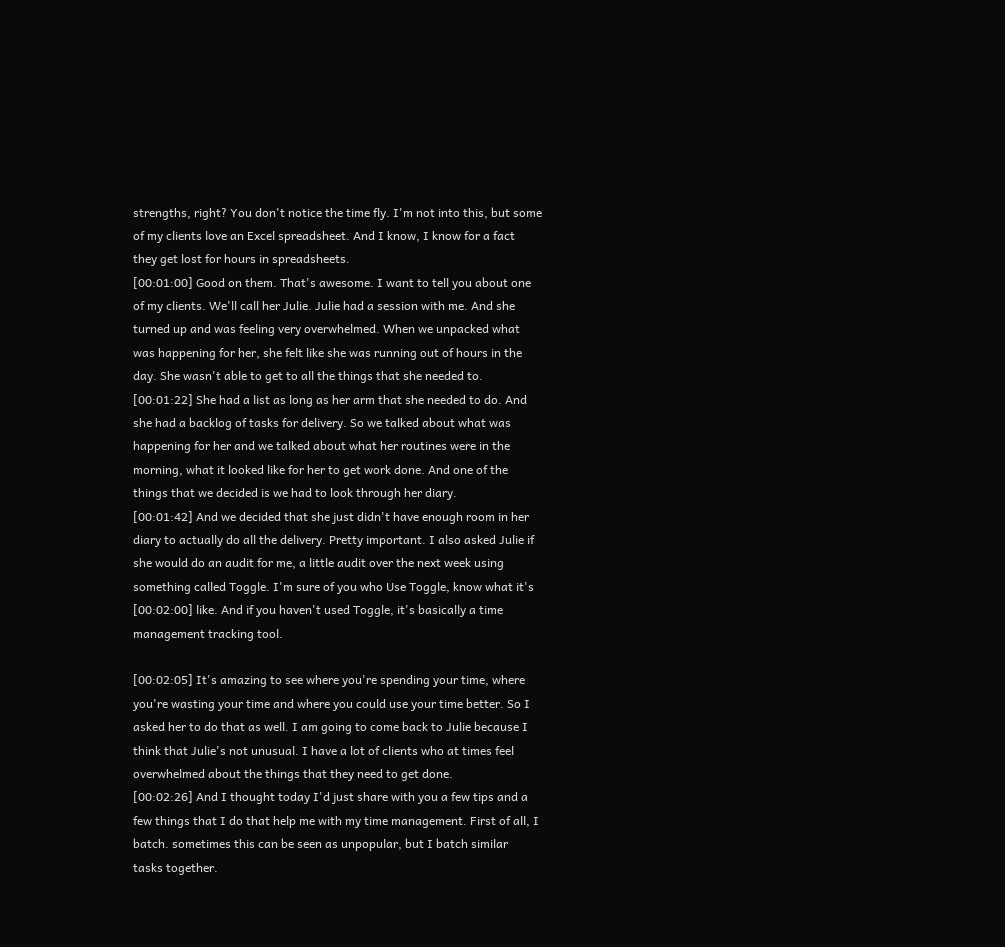strengths, right? You don't notice the time fly. I'm not into this, but some
of my clients love an Excel spreadsheet. And I know, I know for a fact
they get lost for hours in spreadsheets.
[00:01:00] Good on them. That's awesome. I want to tell you about one
of my clients. We'll call her Julie. Julie had a session with me. And she
turned up and was feeling very overwhelmed. When we unpacked what
was happening for her, she felt like she was running out of hours in the
day. She wasn't able to get to all the things that she needed to.
[00:01:22] She had a list as long as her arm that she needed to do. And
she had a backlog of tasks for delivery. So we talked about what was
happening for her and we talked about what her routines were in the
morning, what it looked like for her to get work done. And one of the
things that we decided is we had to look through her diary.
[00:01:42] And we decided that she just didn't have enough room in her
diary to actually do all the delivery. Pretty important. I also asked Julie if
she would do an audit for me, a little audit over the next week using
something called Toggle. I'm sure of you who Use Toggle, know what it's
[00:02:00] like. And if you haven't used Toggle, it's basically a time
management tracking tool.

[00:02:05] It's amazing to see where you're spending your time, where
you're wasting your time and where you could use your time better. So I
asked her to do that as well. I am going to come back to Julie because I
think that Julie's not unusual. I have a lot of clients who at times feel
overwhelmed about the things that they need to get done.
[00:02:26] And I thought today I'd just share with you a few tips and a
few things that I do that help me with my time management. First of all, I
batch. sometimes this can be seen as unpopular, but I batch similar
tasks together.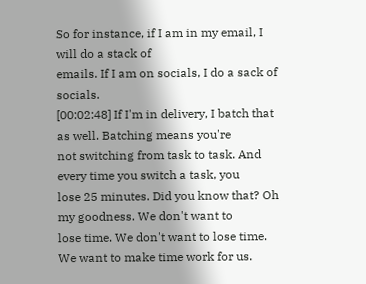So for instance, if I am in my email, I will do a stack of
emails. If I am on socials, I do a sack of socials.
[00:02:48] If I'm in delivery, I batch that as well. Batching means you're
not switching from task to task. And every time you switch a task, you
lose 25 minutes. Did you know that? Oh my goodness. We don't want to
lose time. We don't want to lose time. We want to make time work for us.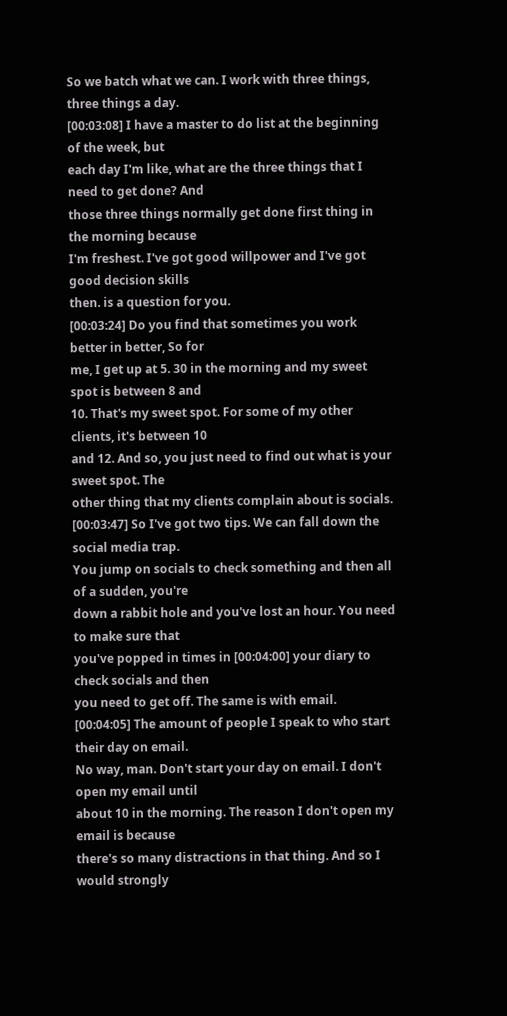So we batch what we can. I work with three things, three things a day.
[00:03:08] I have a master to do list at the beginning of the week, but
each day I'm like, what are the three things that I need to get done? And
those three things normally get done first thing in the morning because
I'm freshest. I've got good willpower and I've got good decision skills
then. is a question for you.
[00:03:24] Do you find that sometimes you work better in better, So for
me, I get up at 5. 30 in the morning and my sweet spot is between 8 and
10. That's my sweet spot. For some of my other clients, it's between 10
and 12. And so, you just need to find out what is your sweet spot. The
other thing that my clients complain about is socials.
[00:03:47] So I've got two tips. We can fall down the social media trap.
You jump on socials to check something and then all of a sudden, you're
down a rabbit hole and you've lost an hour. You need to make sure that
you've popped in times in [00:04:00] your diary to check socials and then
you need to get off. The same is with email.
[00:04:05] The amount of people I speak to who start their day on email.
No way, man. Don't start your day on email. I don't open my email until
about 10 in the morning. The reason I don't open my email is because
there's so many distractions in that thing. And so I would strongly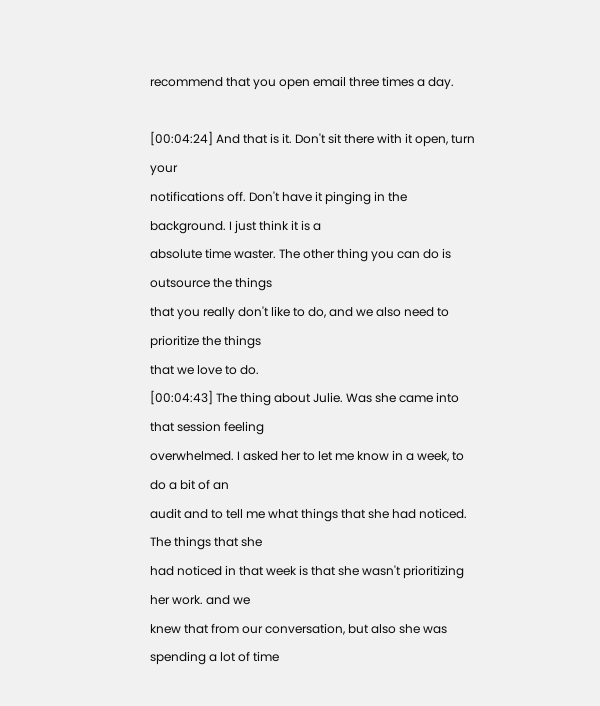recommend that you open email three times a day.

[00:04:24] And that is it. Don't sit there with it open, turn your
notifications off. Don't have it pinging in the background. I just think it is a
absolute time waster. The other thing you can do is outsource the things
that you really don't like to do, and we also need to prioritize the things
that we love to do.
[00:04:43] The thing about Julie. Was she came into that session feeling
overwhelmed. I asked her to let me know in a week, to do a bit of an
audit and to tell me what things that she had noticed. The things that she
had noticed in that week is that she wasn't prioritizing her work. and we
knew that from our conversation, but also she was spending a lot of time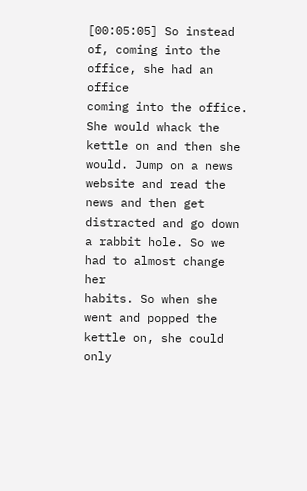[00:05:05] So instead of, coming into the office, she had an office
coming into the office. She would whack the kettle on and then she
would. Jump on a news website and read the news and then get
distracted and go down a rabbit hole. So we had to almost change her
habits. So when she went and popped the kettle on, she could only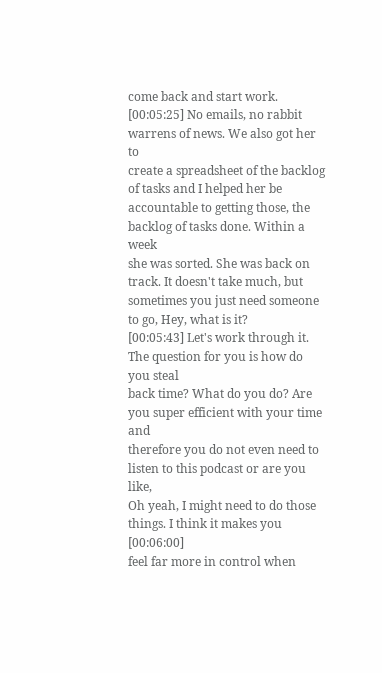come back and start work.
[00:05:25] No emails, no rabbit warrens of news. We also got her to
create a spreadsheet of the backlog of tasks and I helped her be
accountable to getting those, the backlog of tasks done. Within a week
she was sorted. She was back on track. It doesn't take much, but
sometimes you just need someone to go, Hey, what is it?
[00:05:43] Let's work through it. The question for you is how do you steal
back time? What do you do? Are you super efficient with your time and
therefore you do not even need to listen to this podcast or are you like,
Oh yeah, I might need to do those things. I think it makes you [00:06:00]
feel far more in control when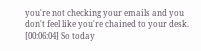you're not checking your emails and you
don't feel like you're chained to your desk.
[00:06:04] So today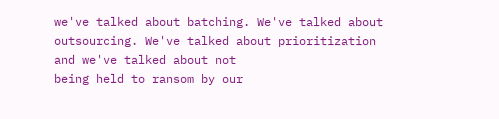we've talked about batching. We've talked about
outsourcing. We've talked about prioritization and we've talked about not
being held to ransom by our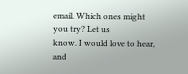email. Which ones might you try? Let us
know. I would love to hear, and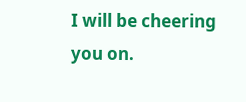I will be cheering you on.